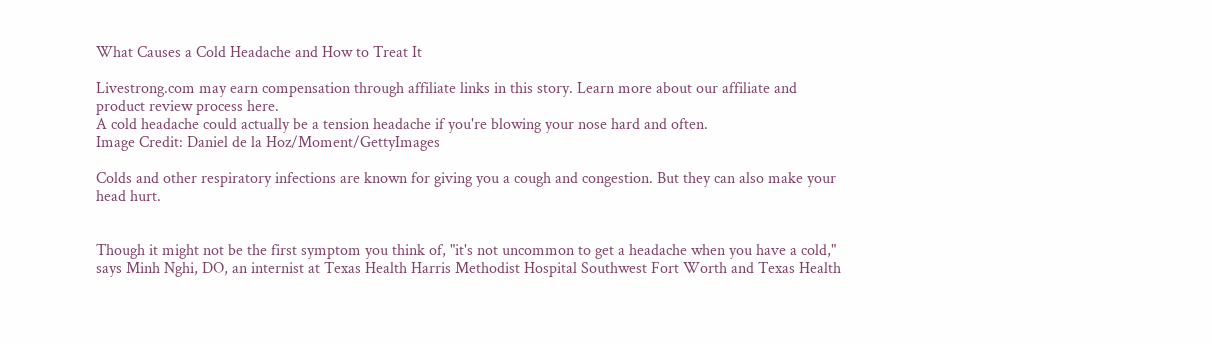What Causes a Cold Headache and How to Treat It

Livestrong.com may earn compensation through affiliate links in this story. Learn more about our affiliate and product review process here.
A cold headache could actually be a tension headache if you're blowing your nose hard and often.
Image Credit: Daniel de la Hoz/Moment/GettyImages

Colds and other respiratory infections are known for giving you a cough and congestion. But they can also make your head hurt.


Though it might not be the first symptom you think of, "it's not uncommon to get a headache when you have a cold," says Minh Nghi, DO, an internist at Texas Health Harris Methodist Hospital Southwest Fort Worth and Texas Health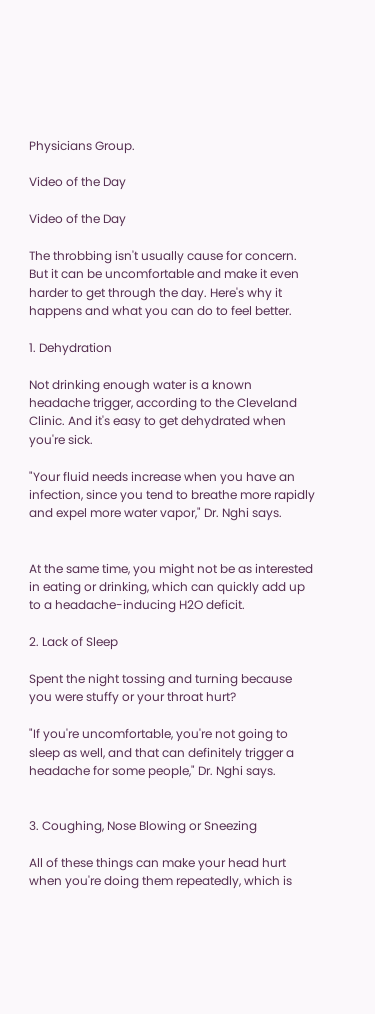Physicians Group.

Video of the Day

Video of the Day

The throbbing isn't usually cause for concern. But it can be uncomfortable and make it even harder to get through the day. Here's why it happens and what you can do to feel better.

1. Dehydration

Not drinking enough water is a known headache trigger, according to the Cleveland Clinic. And it's easy to get dehydrated when you're sick.

"Your fluid needs increase when you have an infection, since you tend to breathe more rapidly and expel more water vapor," Dr. Nghi says.


At the same time, you might not be as interested in eating or drinking, which can quickly add up to a headache-inducing H2O deficit.

2. Lack of Sleep

Spent the night tossing and turning because you were stuffy or your throat hurt?

"If you're uncomfortable, you're not going to sleep as well, and that can definitely trigger a headache for some people," Dr. Nghi says.


3. Coughing, Nose Blowing or Sneezing

All of these things can make your head hurt when you're doing them repeatedly, which is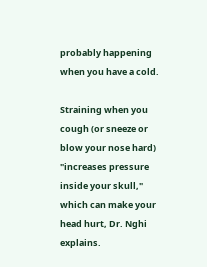probably happening when you have a cold.

Straining when you cough (or sneeze or blow your nose hard) "increases pressure inside your skull," which can make your head hurt, Dr. Nghi explains.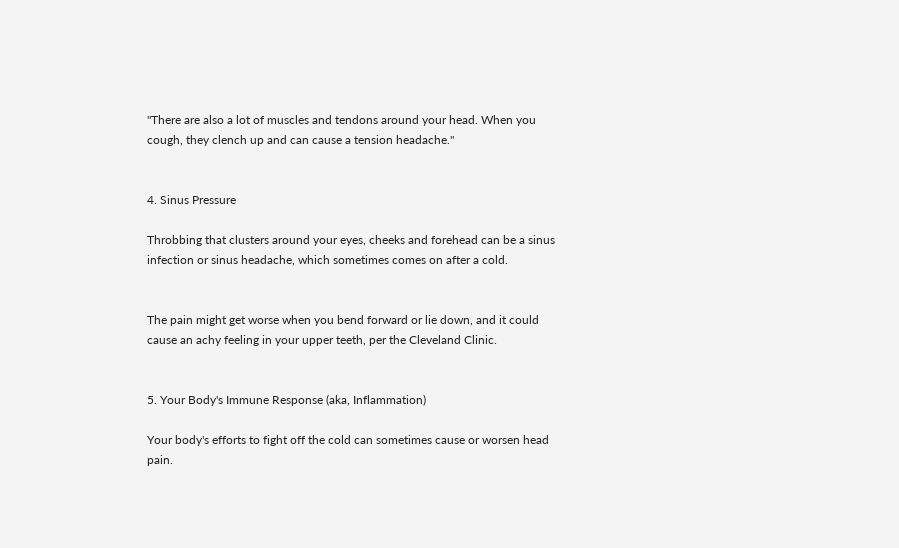"There are also a lot of muscles and tendons around your head. When you cough, they clench up and can cause a tension headache."


4. Sinus Pressure

Throbbing that clusters around your eyes, cheeks and forehead can be a sinus infection or sinus headache, which sometimes comes on after a cold.


The pain might get worse when you bend forward or lie down, and it could cause an achy feeling in your upper teeth, per the Cleveland Clinic.


5. Your Body's Immune Response (aka, Inflammation)

Your body's efforts to fight off the cold can sometimes cause or worsen head pain.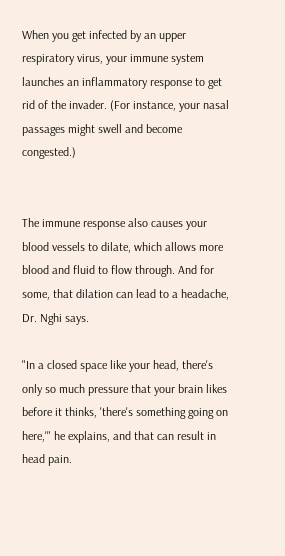When you get infected by an upper respiratory virus, your immune system launches an inflammatory response to get rid of the invader. (For instance, your nasal passages might swell and become congested.)


The immune response also causes your blood vessels to dilate, which allows more blood and fluid to flow through. And for some, that dilation can lead to a headache, Dr. Nghi says.

"In a closed space like your head, there's only so much pressure that your brain likes before it thinks, 'there's something going on here,'" he explains, and that can result in head pain.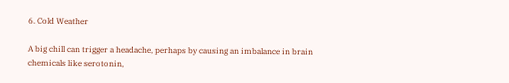6. Cold Weather

A big chill can trigger a headache, perhaps by causing an imbalance in brain chemicals like serotonin,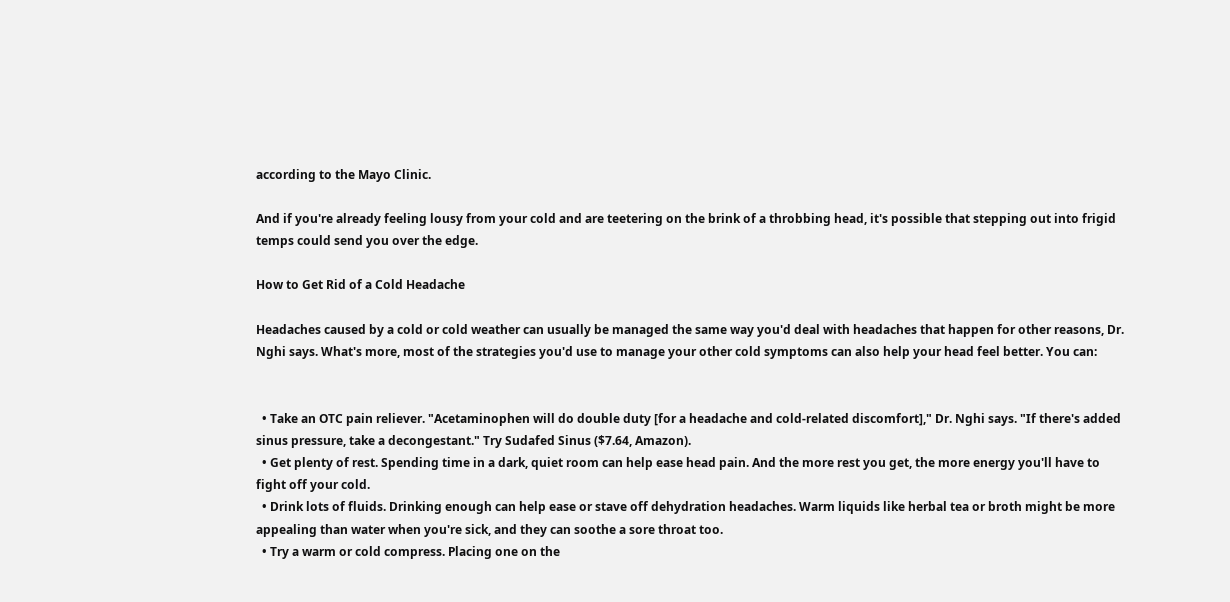according to the Mayo Clinic.

And if you're already feeling lousy from your cold and are teetering on the brink of a throbbing head, it's possible that stepping out into frigid temps could send you over the edge.

How to Get Rid of a Cold Headache

Headaches caused by a cold or cold weather can usually be managed the same way you'd deal with headaches that happen for other reasons, Dr. Nghi says. What's more, most of the strategies you'd use to manage your other cold symptoms can also help your head feel better. You can:


  • Take an OTC pain reliever. "Acetaminophen will do double duty [for a headache and cold-related discomfort]," Dr. Nghi says. "If there's added sinus pressure, take a decongestant." Try Sudafed Sinus ($7.64, Amazon).
  • Get plenty of rest. Spending time in a dark, quiet room can help ease head pain. And the more rest you get, the more energy you'll have to fight off your cold.
  • Drink lots of fluids. Drinking enough can help ease or stave off dehydration headaches. Warm liquids like herbal tea or broth might be more appealing than water when you're sick, and they can soothe a sore throat too.
  • Try a warm or cold compress. Placing one on the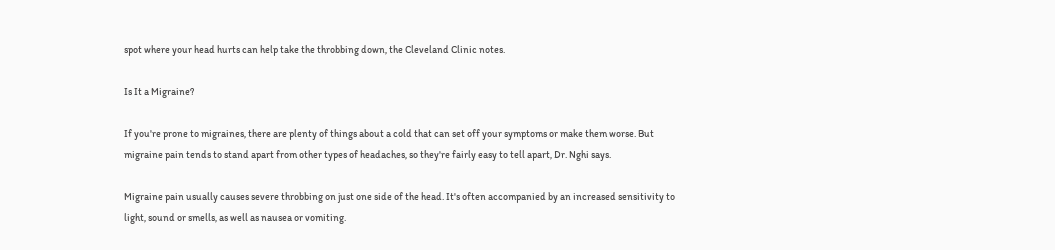spot where your head hurts can help take the throbbing down, the Cleveland Clinic notes.

Is It a Migraine?

If you're prone to migraines, there are plenty of things about a cold that can set off your symptoms or make them worse. But migraine pain tends to stand apart from other types of headaches, so they're fairly easy to tell apart, Dr. Nghi says.

Migraine pain usually causes severe throbbing on just one side of the head. It's often accompanied by an increased sensitivity to light, sound or smells, as well as nausea or vomiting.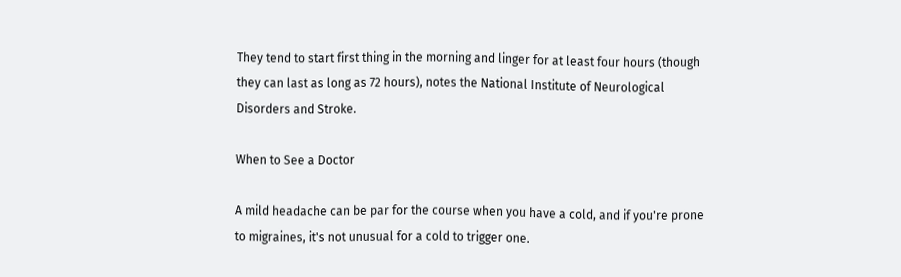They tend to start first thing in the morning and linger for at least four hours (though they can last as long as 72 hours), notes the National Institute of Neurological Disorders and Stroke.

When to See a Doctor

A mild headache can be par for the course when you have a cold, and if you're prone to migraines, it's not unusual for a cold to trigger one.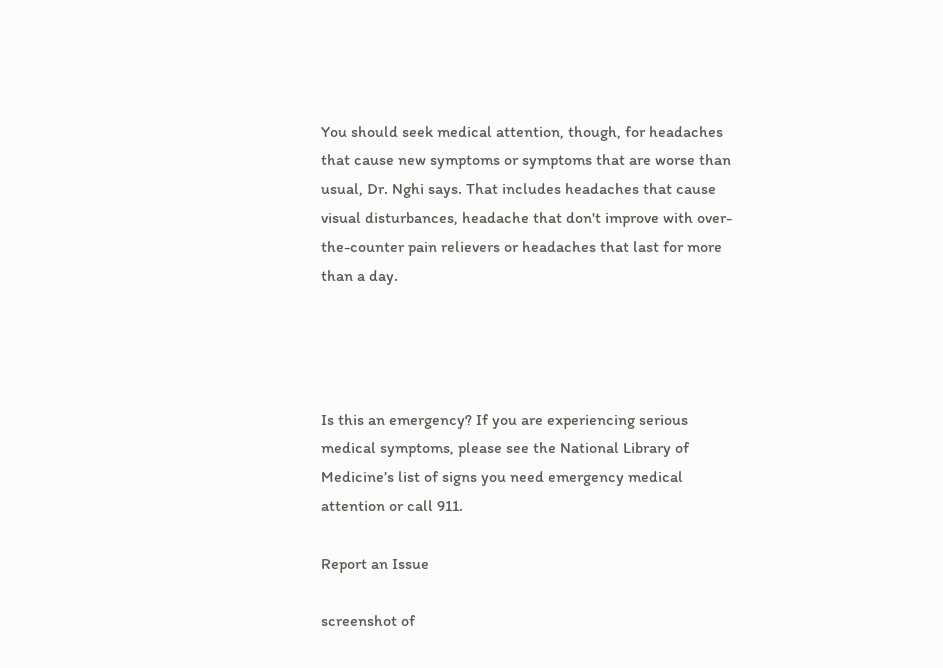You should seek medical attention, though, for headaches that cause new symptoms or symptoms that are worse than usual, Dr. Nghi says. That includes headaches that cause visual disturbances, headache that don't improve with over-the-counter pain relievers or headaches that last for more than a day.




Is this an emergency? If you are experiencing serious medical symptoms, please see the National Library of Medicine’s list of signs you need emergency medical attention or call 911.

Report an Issue

screenshot of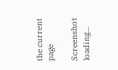the current page

Screenshot loading...